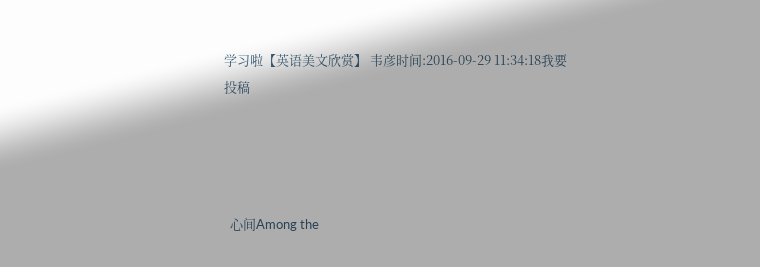学习啦【英语美文欣赏】 韦彦时间:2016-09-29 11:34:18我要投稿




  心间Among the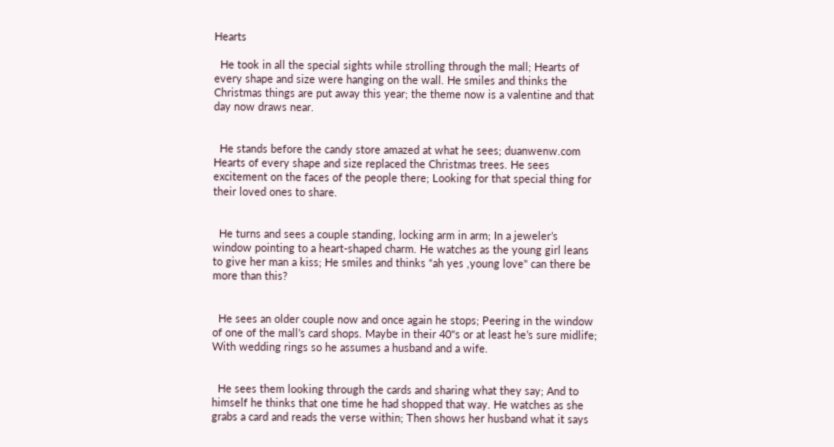Hearts

  He took in all the special sights while strolling through the mall; Hearts of every shape and size were hanging on the wall. He smiles and thinks the Christmas things are put away this year; the theme now is a valentine and that day now draws near.


  He stands before the candy store amazed at what he sees; duanwenw.com Hearts of every shape and size replaced the Christmas trees. He sees excitement on the faces of the people there; Looking for that special thing for their loved ones to share.


  He turns and sees a couple standing, locking arm in arm; In a jeweler’s window pointing to a heart-shaped charm. He watches as the young girl leans to give her man a kiss; He smiles and thinks “ah yes ,young love" can there be more than this?


  He sees an older couple now and once again he stops; Peering in the window of one of the mall’s card shops. Maybe in their 40"s or at least he’s sure midlife; With wedding rings so he assumes a husband and a wife.


  He sees them looking through the cards and sharing what they say; And to himself he thinks that one time he had shopped that way. He watches as she grabs a card and reads the verse within; Then shows her husband what it says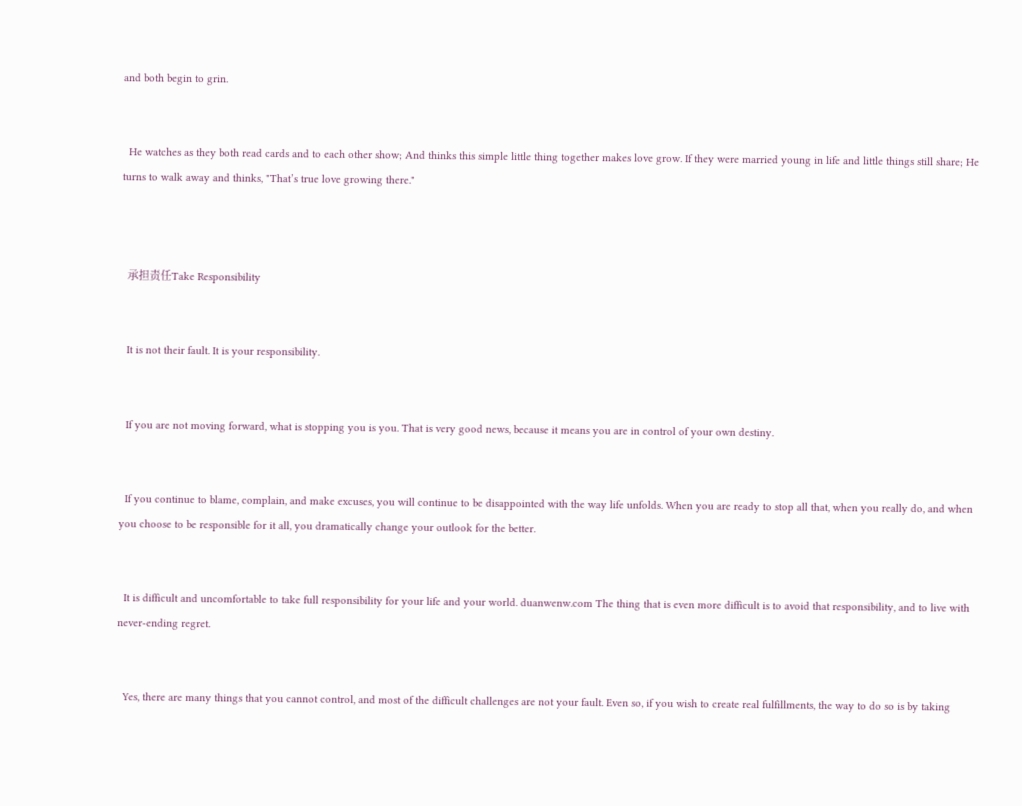and both begin to grin.


  He watches as they both read cards and to each other show; And thinks this simple little thing together makes love grow. If they were married young in life and little things still share; He turns to walk away and thinks, "That’s true love growing there."



  承担责任Take Responsibility


  It is not their fault. It is your responsibility.


  If you are not moving forward, what is stopping you is you. That is very good news, because it means you are in control of your own destiny.


  If you continue to blame, complain, and make excuses, you will continue to be disappointed with the way life unfolds. When you are ready to stop all that, when you really do, and when you choose to be responsible for it all, you dramatically change your outlook for the better.


  It is difficult and uncomfortable to take full responsibility for your life and your world. duanwenw.com The thing that is even more difficult is to avoid that responsibility, and to live with never-ending regret.


  Yes, there are many things that you cannot control, and most of the difficult challenges are not your fault. Even so, if you wish to create real fulfillments, the way to do so is by taking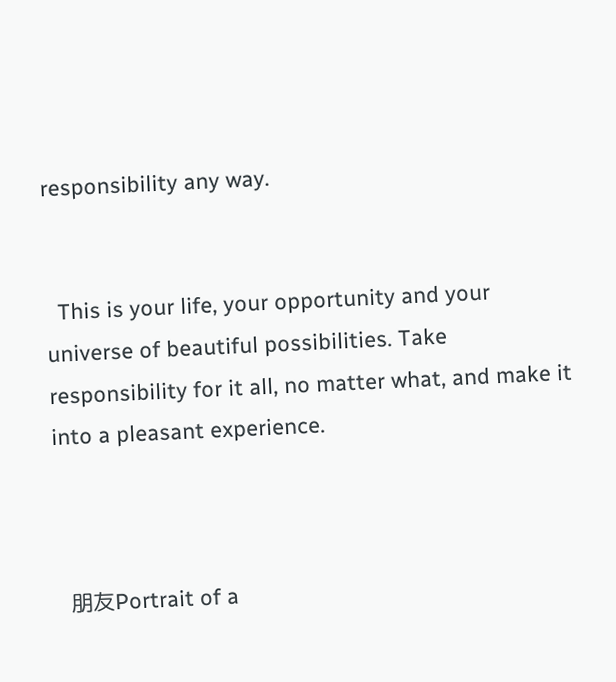responsibility any way.


  This is your life, your opportunity and your universe of beautiful possibilities. Take responsibility for it all, no matter what, and make it into a pleasant experience.



  朋友Portrait of a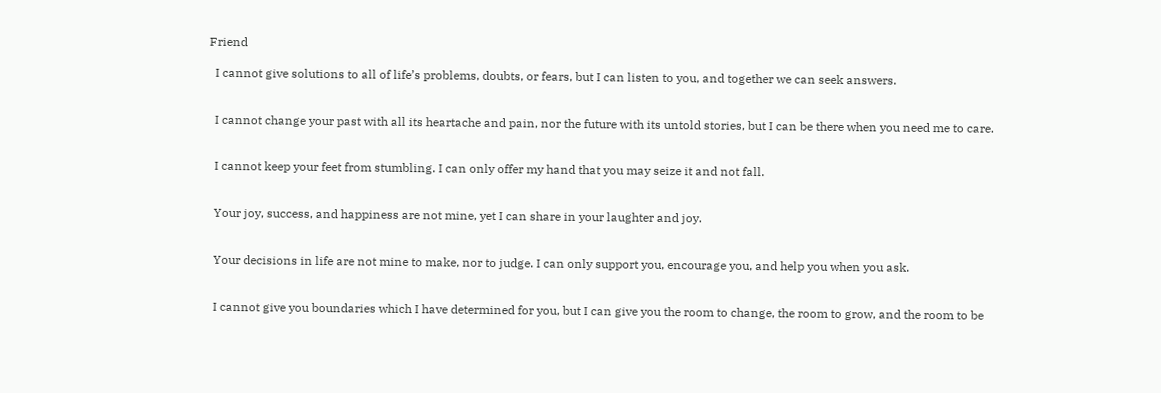Friend

  I cannot give solutions to all of life’s problems, doubts, or fears, but I can listen to you, and together we can seek answers.


  I cannot change your past with all its heartache and pain, nor the future with its untold stories, but I can be there when you need me to care.


  I cannot keep your feet from stumbling. I can only offer my hand that you may seize it and not fall.


  Your joy, success, and happiness are not mine, yet I can share in your laughter and joy.


  Your decisions in life are not mine to make, nor to judge. I can only support you, encourage you, and help you when you ask.


  I cannot give you boundaries which I have determined for you, but I can give you the room to change, the room to grow, and the room to be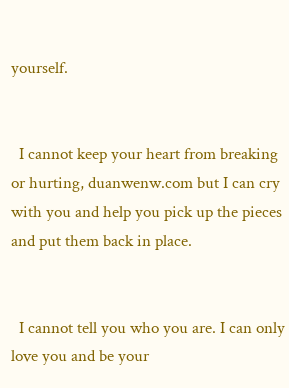yourself.


  I cannot keep your heart from breaking or hurting, duanwenw.com but I can cry with you and help you pick up the pieces and put them back in place.


  I cannot tell you who you are. I can only love you and be your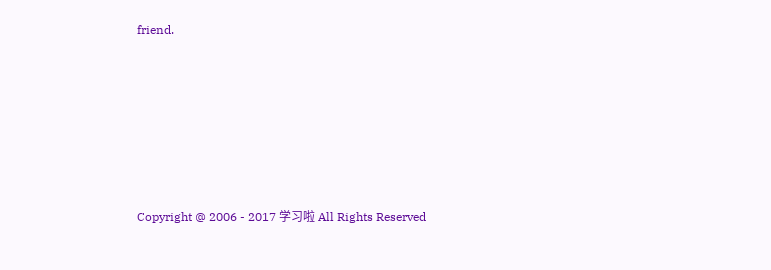friend.








Copyright @ 2006 - 2017 学习啦 All Rights Reserved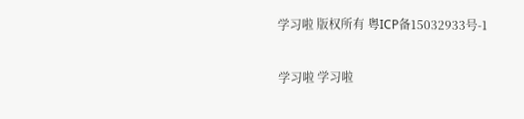学习啦 版权所有 粤ICP备15032933号-1

学习啦 学习啦